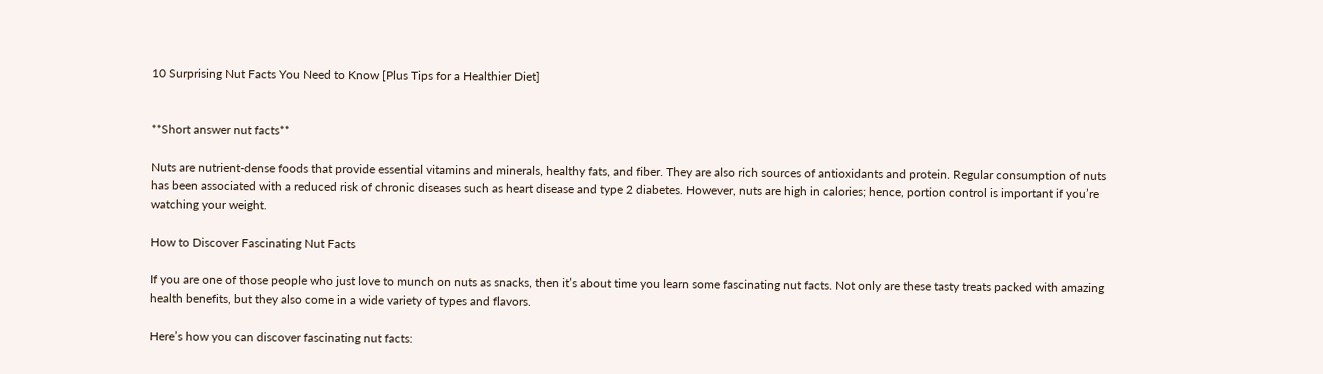10 Surprising Nut Facts You Need to Know [Plus Tips for a Healthier Diet]


**Short answer nut facts**

Nuts are nutrient-dense foods that provide essential vitamins and minerals, healthy fats, and fiber. They are also rich sources of antioxidants and protein. Regular consumption of nuts has been associated with a reduced risk of chronic diseases such as heart disease and type 2 diabetes. However, nuts are high in calories; hence, portion control is important if you’re watching your weight.

How to Discover Fascinating Nut Facts

If you are one of those people who just love to munch on nuts as snacks, then it’s about time you learn some fascinating nut facts. Not only are these tasty treats packed with amazing health benefits, but they also come in a wide variety of types and flavors.

Here’s how you can discover fascinating nut facts: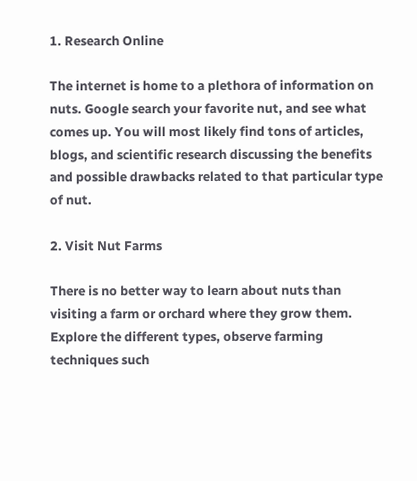1. Research Online

The internet is home to a plethora of information on nuts. Google search your favorite nut, and see what comes up. You will most likely find tons of articles, blogs, and scientific research discussing the benefits and possible drawbacks related to that particular type of nut.

2. Visit Nut Farms

There is no better way to learn about nuts than visiting a farm or orchard where they grow them. Explore the different types, observe farming techniques such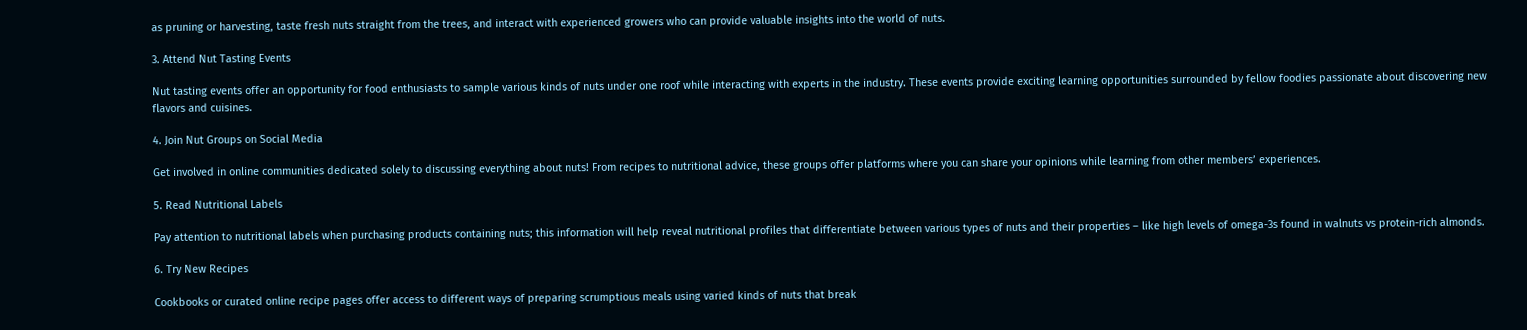as pruning or harvesting, taste fresh nuts straight from the trees, and interact with experienced growers who can provide valuable insights into the world of nuts.

3. Attend Nut Tasting Events

Nut tasting events offer an opportunity for food enthusiasts to sample various kinds of nuts under one roof while interacting with experts in the industry. These events provide exciting learning opportunities surrounded by fellow foodies passionate about discovering new flavors and cuisines.

4. Join Nut Groups on Social Media

Get involved in online communities dedicated solely to discussing everything about nuts! From recipes to nutritional advice, these groups offer platforms where you can share your opinions while learning from other members’ experiences.

5. Read Nutritional Labels

Pay attention to nutritional labels when purchasing products containing nuts; this information will help reveal nutritional profiles that differentiate between various types of nuts and their properties – like high levels of omega-3s found in walnuts vs protein-rich almonds.

6. Try New Recipes

Cookbooks or curated online recipe pages offer access to different ways of preparing scrumptious meals using varied kinds of nuts that break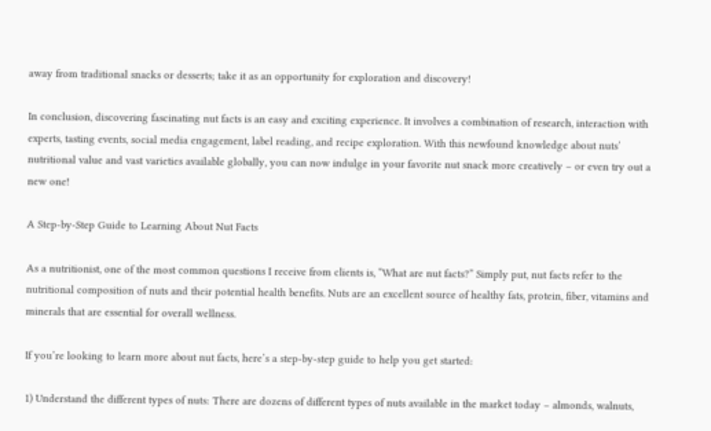away from traditional snacks or desserts; take it as an opportunity for exploration and discovery!

In conclusion, discovering fascinating nut facts is an easy and exciting experience. It involves a combination of research, interaction with experts, tasting events, social media engagement, label reading, and recipe exploration. With this newfound knowledge about nuts’ nutritional value and vast varieties available globally, you can now indulge in your favorite nut snack more creatively – or even try out a new one!

A Step-by-Step Guide to Learning About Nut Facts

As a nutritionist, one of the most common questions I receive from clients is, “What are nut facts?” Simply put, nut facts refer to the nutritional composition of nuts and their potential health benefits. Nuts are an excellent source of healthy fats, protein, fiber, vitamins and minerals that are essential for overall wellness.

If you’re looking to learn more about nut facts, here’s a step-by-step guide to help you get started:

1) Understand the different types of nuts: There are dozens of different types of nuts available in the market today – almonds, walnuts,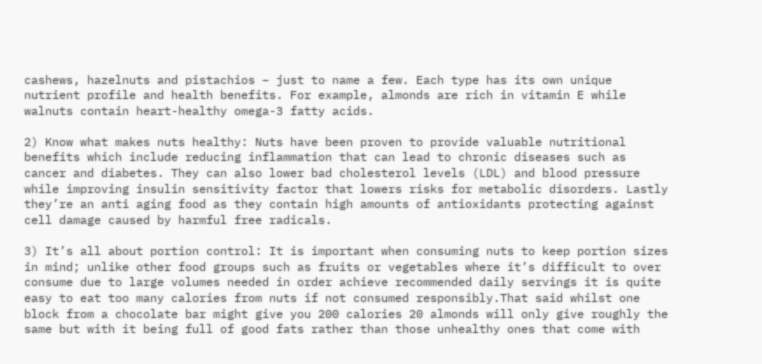cashews, hazelnuts and pistachios – just to name a few. Each type has its own unique nutrient profile and health benefits. For example, almonds are rich in vitamin E while walnuts contain heart-healthy omega-3 fatty acids.

2) Know what makes nuts healthy: Nuts have been proven to provide valuable nutritional benefits which include reducing inflammation that can lead to chronic diseases such as cancer and diabetes. They can also lower bad cholesterol levels (LDL) and blood pressure while improving insulin sensitivity factor that lowers risks for metabolic disorders. Lastly they’re an anti aging food as they contain high amounts of antioxidants protecting against cell damage caused by harmful free radicals.

3) It’s all about portion control: It is important when consuming nuts to keep portion sizes in mind; unlike other food groups such as fruits or vegetables where it’s difficult to over consume due to large volumes needed in order achieve recommended daily servings it is quite easy to eat too many calories from nuts if not consumed responsibly.That said whilst one block from a chocolate bar might give you 200 calories 20 almonds will only give roughly the same but with it being full of good fats rather than those unhealthy ones that come with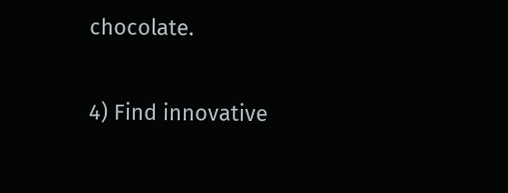chocolate.

4) Find innovative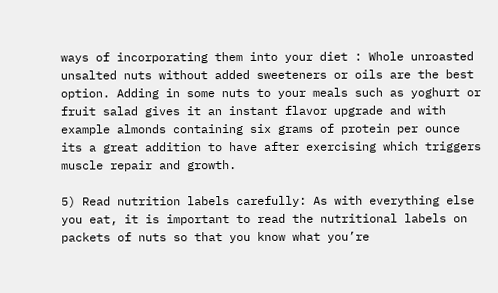ways of incorporating them into your diet : Whole unroasted unsalted nuts without added sweeteners or oils are the best option. Adding in some nuts to your meals such as yoghurt or fruit salad gives it an instant flavor upgrade and with example almonds containing six grams of protein per ounce its a great addition to have after exercising which triggers muscle repair and growth.

5) Read nutrition labels carefully: As with everything else you eat, it is important to read the nutritional labels on packets of nuts so that you know what you’re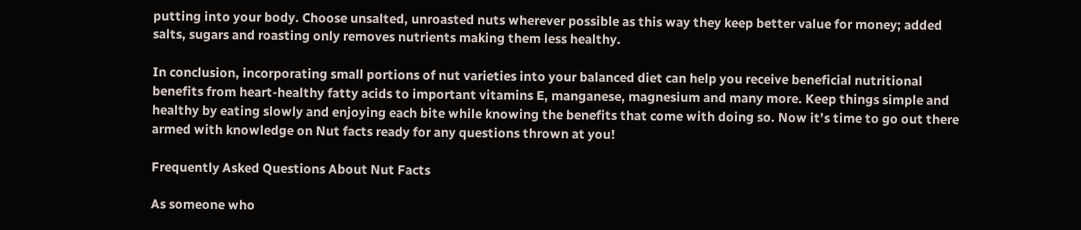putting into your body. Choose unsalted, unroasted nuts wherever possible as this way they keep better value for money; added salts, sugars and roasting only removes nutrients making them less healthy.

In conclusion, incorporating small portions of nut varieties into your balanced diet can help you receive beneficial nutritional benefits from heart-healthy fatty acids to important vitamins E, manganese, magnesium and many more. Keep things simple and healthy by eating slowly and enjoying each bite while knowing the benefits that come with doing so. Now it’s time to go out there armed with knowledge on Nut facts ready for any questions thrown at you!

Frequently Asked Questions About Nut Facts

As someone who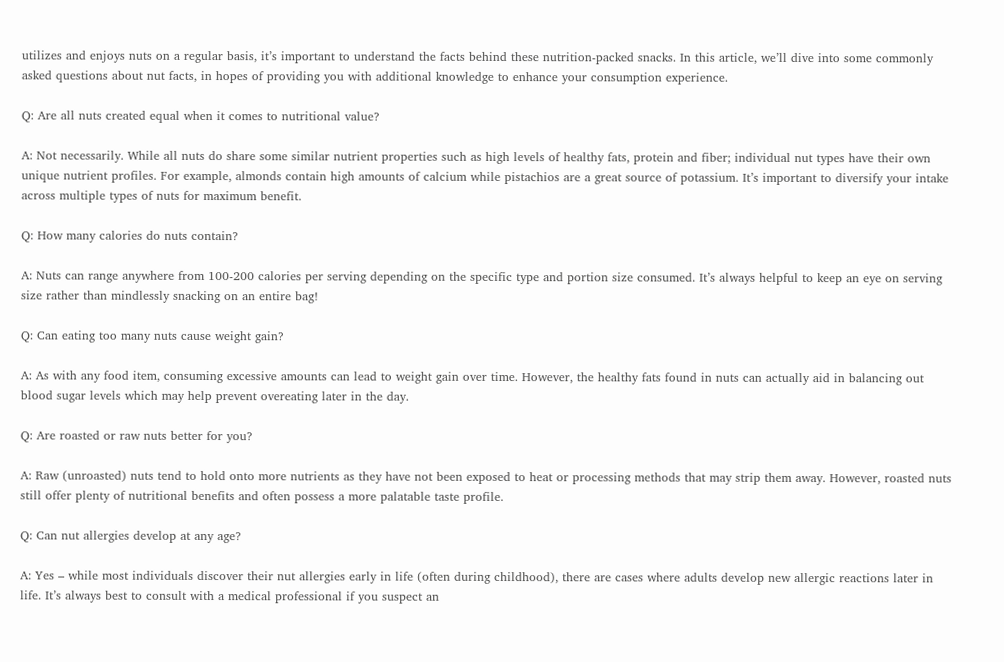utilizes and enjoys nuts on a regular basis, it’s important to understand the facts behind these nutrition-packed snacks. In this article, we’ll dive into some commonly asked questions about nut facts, in hopes of providing you with additional knowledge to enhance your consumption experience.

Q: Are all nuts created equal when it comes to nutritional value?

A: Not necessarily. While all nuts do share some similar nutrient properties such as high levels of healthy fats, protein and fiber; individual nut types have their own unique nutrient profiles. For example, almonds contain high amounts of calcium while pistachios are a great source of potassium. It’s important to diversify your intake across multiple types of nuts for maximum benefit.

Q: How many calories do nuts contain?

A: Nuts can range anywhere from 100-200 calories per serving depending on the specific type and portion size consumed. It’s always helpful to keep an eye on serving size rather than mindlessly snacking on an entire bag!

Q: Can eating too many nuts cause weight gain?

A: As with any food item, consuming excessive amounts can lead to weight gain over time. However, the healthy fats found in nuts can actually aid in balancing out blood sugar levels which may help prevent overeating later in the day.

Q: Are roasted or raw nuts better for you?

A: Raw (unroasted) nuts tend to hold onto more nutrients as they have not been exposed to heat or processing methods that may strip them away. However, roasted nuts still offer plenty of nutritional benefits and often possess a more palatable taste profile.

Q: Can nut allergies develop at any age?

A: Yes – while most individuals discover their nut allergies early in life (often during childhood), there are cases where adults develop new allergic reactions later in life. It’s always best to consult with a medical professional if you suspect an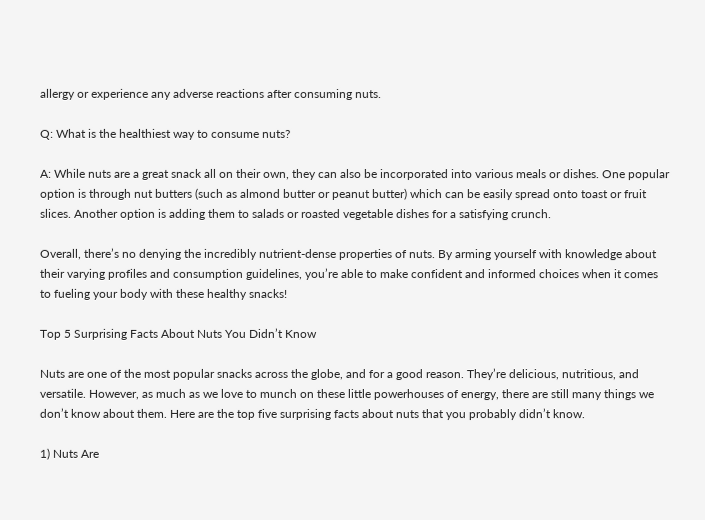allergy or experience any adverse reactions after consuming nuts.

Q: What is the healthiest way to consume nuts?

A: While nuts are a great snack all on their own, they can also be incorporated into various meals or dishes. One popular option is through nut butters (such as almond butter or peanut butter) which can be easily spread onto toast or fruit slices. Another option is adding them to salads or roasted vegetable dishes for a satisfying crunch.

Overall, there’s no denying the incredibly nutrient-dense properties of nuts. By arming yourself with knowledge about their varying profiles and consumption guidelines, you’re able to make confident and informed choices when it comes to fueling your body with these healthy snacks!

Top 5 Surprising Facts About Nuts You Didn’t Know

Nuts are one of the most popular snacks across the globe, and for a good reason. They’re delicious, nutritious, and versatile. However, as much as we love to munch on these little powerhouses of energy, there are still many things we don’t know about them. Here are the top five surprising facts about nuts that you probably didn’t know.

1) Nuts Are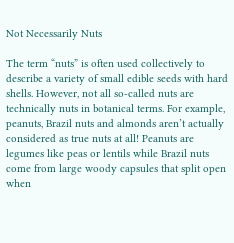Not Necessarily Nuts

The term “nuts” is often used collectively to describe a variety of small edible seeds with hard shells. However, not all so-called nuts are technically nuts in botanical terms. For example, peanuts, Brazil nuts and almonds aren’t actually considered as true nuts at all! Peanuts are legumes like peas or lentils while Brazil nuts come from large woody capsules that split open when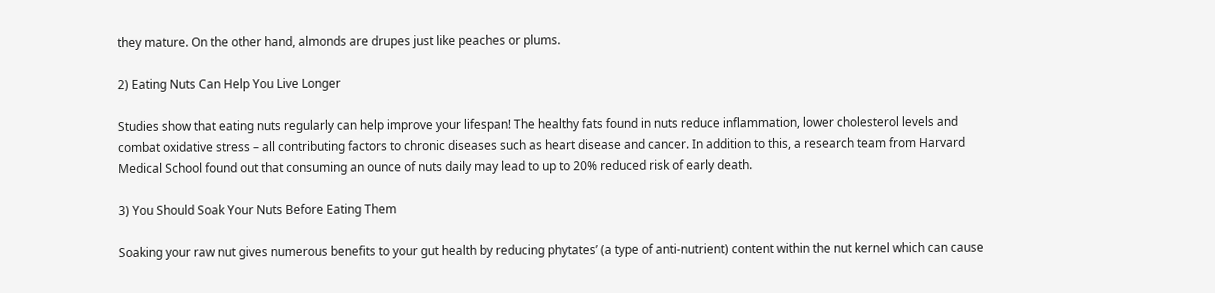they mature. On the other hand, almonds are drupes just like peaches or plums.

2) Eating Nuts Can Help You Live Longer

Studies show that eating nuts regularly can help improve your lifespan! The healthy fats found in nuts reduce inflammation, lower cholesterol levels and combat oxidative stress – all contributing factors to chronic diseases such as heart disease and cancer. In addition to this, a research team from Harvard Medical School found out that consuming an ounce of nuts daily may lead to up to 20% reduced risk of early death.

3) You Should Soak Your Nuts Before Eating Them

Soaking your raw nut gives numerous benefits to your gut health by reducing phytates’ (a type of anti-nutrient) content within the nut kernel which can cause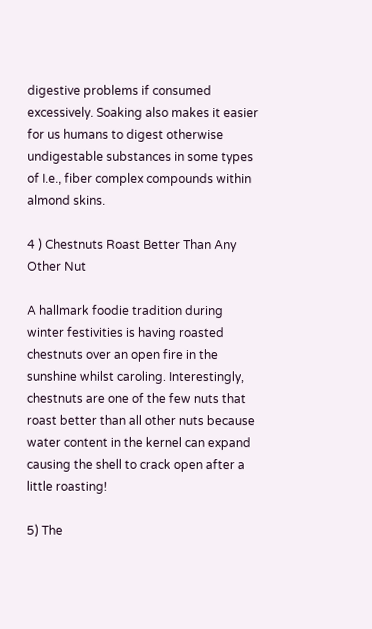digestive problems if consumed excessively. Soaking also makes it easier for us humans to digest otherwise undigestable substances in some types of I.e., fiber complex compounds within almond skins.

4 ) Chestnuts Roast Better Than Any Other Nut

A hallmark foodie tradition during winter festivities is having roasted chestnuts over an open fire in the sunshine whilst caroling. Interestingly, chestnuts are one of the few nuts that roast better than all other nuts because water content in the kernel can expand causing the shell to crack open after a little roasting!

5) The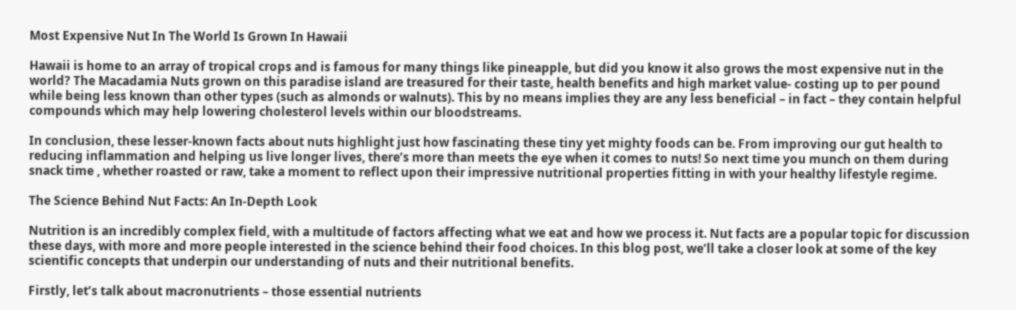Most Expensive Nut In The World Is Grown In Hawaii

Hawaii is home to an array of tropical crops and is famous for many things like pineapple, but did you know it also grows the most expensive nut in the world? The Macadamia Nuts grown on this paradise island are treasured for their taste, health benefits and high market value- costing up to per pound while being less known than other types (such as almonds or walnuts). This by no means implies they are any less beneficial – in fact – they contain helpful compounds which may help lowering cholesterol levels within our bloodstreams.

In conclusion, these lesser-known facts about nuts highlight just how fascinating these tiny yet mighty foods can be. From improving our gut health to reducing inflammation and helping us live longer lives, there’s more than meets the eye when it comes to nuts! So next time you munch on them during snack time , whether roasted or raw, take a moment to reflect upon their impressive nutritional properties fitting in with your healthy lifestyle regime.

The Science Behind Nut Facts: An In-Depth Look

Nutrition is an incredibly complex field, with a multitude of factors affecting what we eat and how we process it. Nut facts are a popular topic for discussion these days, with more and more people interested in the science behind their food choices. In this blog post, we’ll take a closer look at some of the key scientific concepts that underpin our understanding of nuts and their nutritional benefits.

Firstly, let’s talk about macronutrients – those essential nutrients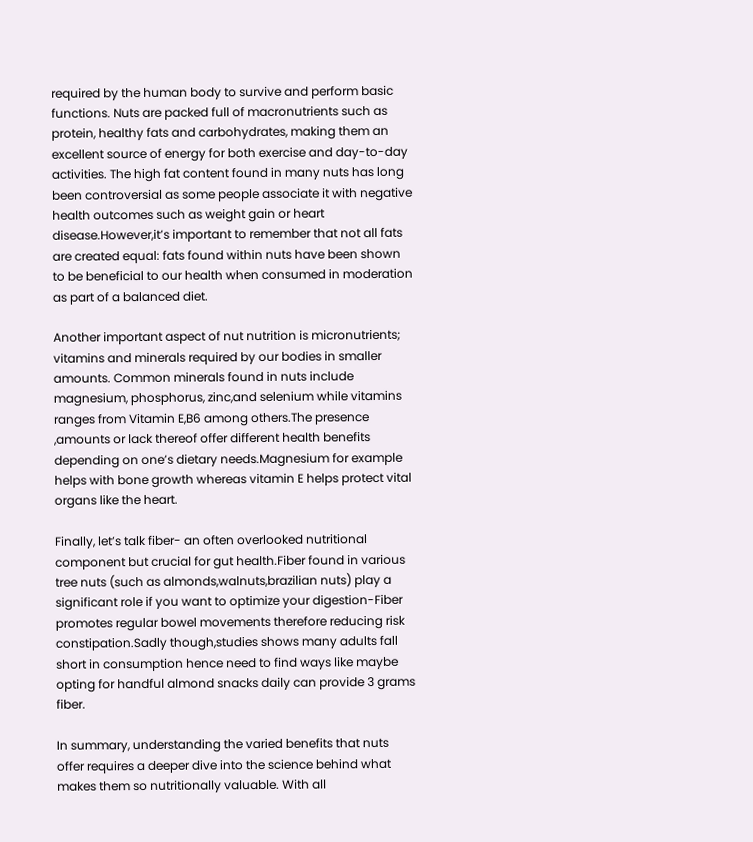required by the human body to survive and perform basic functions. Nuts are packed full of macronutrients such as protein, healthy fats and carbohydrates, making them an excellent source of energy for both exercise and day-to-day activities. The high fat content found in many nuts has long been controversial as some people associate it with negative health outcomes such as weight gain or heart disease.However,it’s important to remember that not all fats are created equal: fats found within nuts have been shown to be beneficial to our health when consumed in moderation as part of a balanced diet.

Another important aspect of nut nutrition is micronutrients; vitamins and minerals required by our bodies in smaller amounts. Common minerals found in nuts include magnesium, phosphorus, zinc,and selenium while vitamins ranges from Vitamin E,B6 among others.The presence ,amounts or lack thereof offer different health benefits depending on one’s dietary needs.Magnesium for example helps with bone growth whereas vitamin E helps protect vital organs like the heart.

Finally, let’s talk fiber- an often overlooked nutritional component but crucial for gut health.Fiber found in various tree nuts (such as almonds,walnuts,brazilian nuts) play a significant role if you want to optimize your digestion-Fiber promotes regular bowel movements therefore reducing risk constipation.Sadly though,studies shows many adults fall short in consumption hence need to find ways like maybe opting for handful almond snacks daily can provide 3 grams fiber.

In summary, understanding the varied benefits that nuts offer requires a deeper dive into the science behind what makes them so nutritionally valuable. With all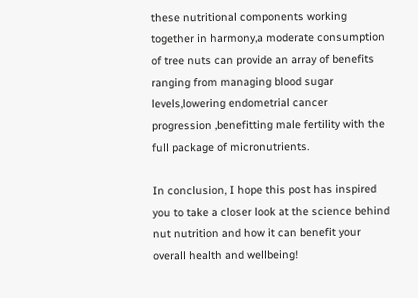these nutritional components working together in harmony,a moderate consumption of tree nuts can provide an array of benefits ranging from managing blood sugar levels,lowering endometrial cancer progression ,benefitting male fertility with the full package of micronutrients.

In conclusion, I hope this post has inspired you to take a closer look at the science behind nut nutrition and how it can benefit your overall health and wellbeing!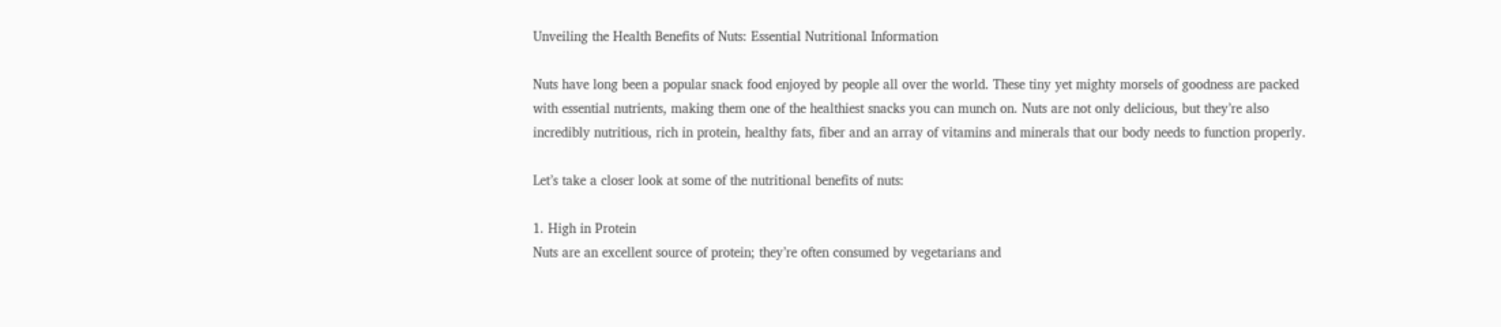Unveiling the Health Benefits of Nuts: Essential Nutritional Information

Nuts have long been a popular snack food enjoyed by people all over the world. These tiny yet mighty morsels of goodness are packed with essential nutrients, making them one of the healthiest snacks you can munch on. Nuts are not only delicious, but they’re also incredibly nutritious, rich in protein, healthy fats, fiber and an array of vitamins and minerals that our body needs to function properly.

Let’s take a closer look at some of the nutritional benefits of nuts:

1. High in Protein
Nuts are an excellent source of protein; they’re often consumed by vegetarians and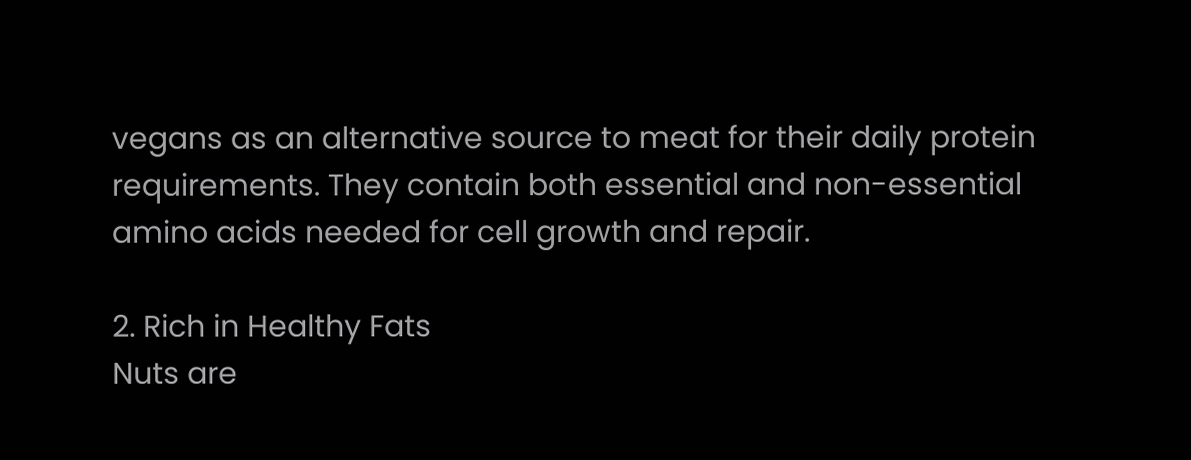vegans as an alternative source to meat for their daily protein requirements. They contain both essential and non-essential amino acids needed for cell growth and repair.

2. Rich in Healthy Fats
Nuts are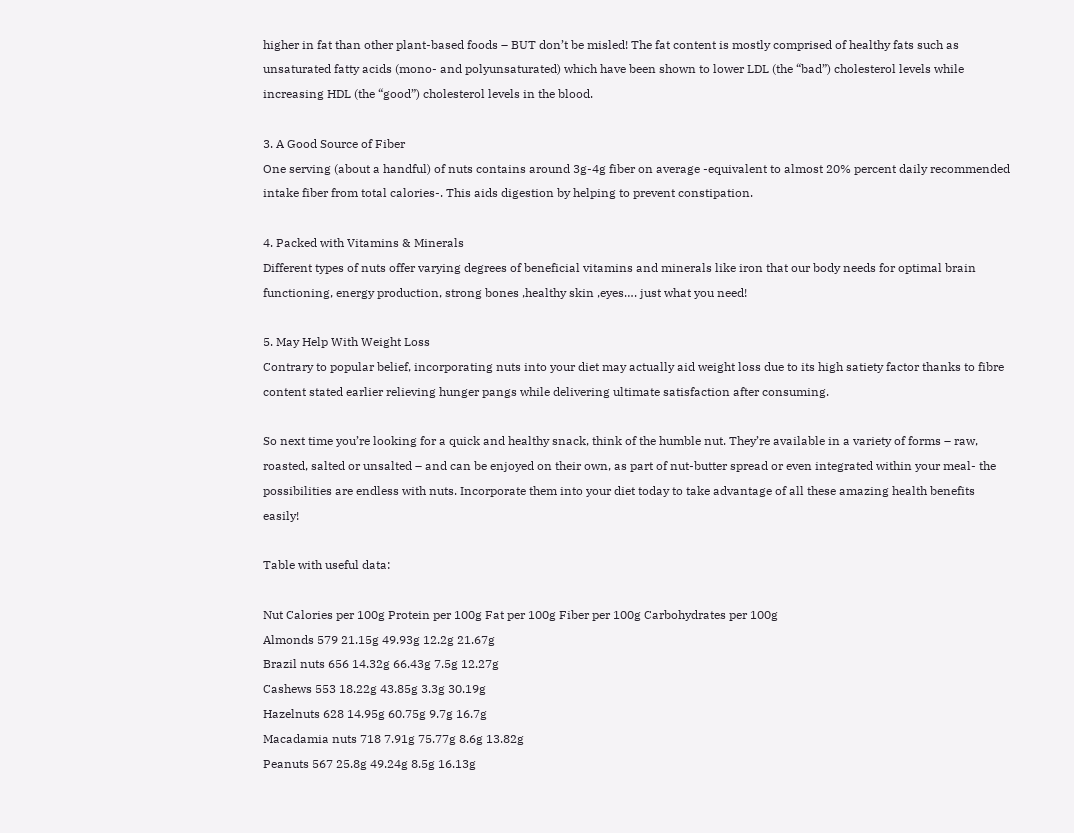higher in fat than other plant-based foods – BUT don’t be misled! The fat content is mostly comprised of healthy fats such as unsaturated fatty acids (mono- and polyunsaturated) which have been shown to lower LDL (the “bad”) cholesterol levels while increasing HDL (the “good”) cholesterol levels in the blood.

3. A Good Source of Fiber
One serving (about a handful) of nuts contains around 3g-4g fiber on average -equivalent to almost 20% percent daily recommended intake fiber from total calories-. This aids digestion by helping to prevent constipation.

4. Packed with Vitamins & Minerals
Different types of nuts offer varying degrees of beneficial vitamins and minerals like iron that our body needs for optimal brain functioning, energy production, strong bones ,healthy skin ,eyes…. just what you need!

5. May Help With Weight Loss
Contrary to popular belief, incorporating nuts into your diet may actually aid weight loss due to its high satiety factor thanks to fibre content stated earlier relieving hunger pangs while delivering ultimate satisfaction after consuming.

So next time you’re looking for a quick and healthy snack, think of the humble nut. They’re available in a variety of forms – raw, roasted, salted or unsalted – and can be enjoyed on their own, as part of nut-butter spread or even integrated within your meal- the possibilities are endless with nuts. Incorporate them into your diet today to take advantage of all these amazing health benefits easily!

Table with useful data:

Nut Calories per 100g Protein per 100g Fat per 100g Fiber per 100g Carbohydrates per 100g
Almonds 579 21.15g 49.93g 12.2g 21.67g
Brazil nuts 656 14.32g 66.43g 7.5g 12.27g
Cashews 553 18.22g 43.85g 3.3g 30.19g
Hazelnuts 628 14.95g 60.75g 9.7g 16.7g
Macadamia nuts 718 7.91g 75.77g 8.6g 13.82g
Peanuts 567 25.8g 49.24g 8.5g 16.13g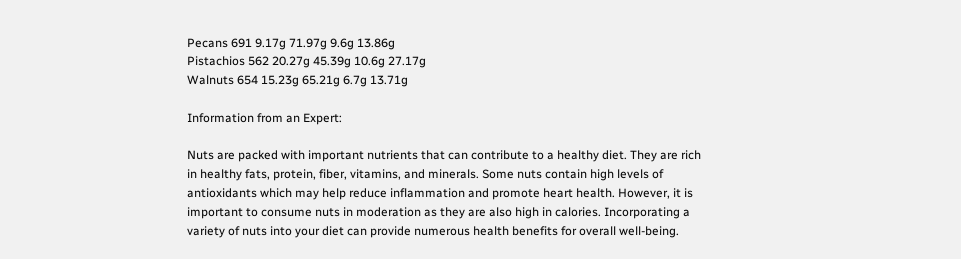Pecans 691 9.17g 71.97g 9.6g 13.86g
Pistachios 562 20.27g 45.39g 10.6g 27.17g
Walnuts 654 15.23g 65.21g 6.7g 13.71g

Information from an Expert:

Nuts are packed with important nutrients that can contribute to a healthy diet. They are rich in healthy fats, protein, fiber, vitamins, and minerals. Some nuts contain high levels of antioxidants which may help reduce inflammation and promote heart health. However, it is important to consume nuts in moderation as they are also high in calories. Incorporating a variety of nuts into your diet can provide numerous health benefits for overall well-being.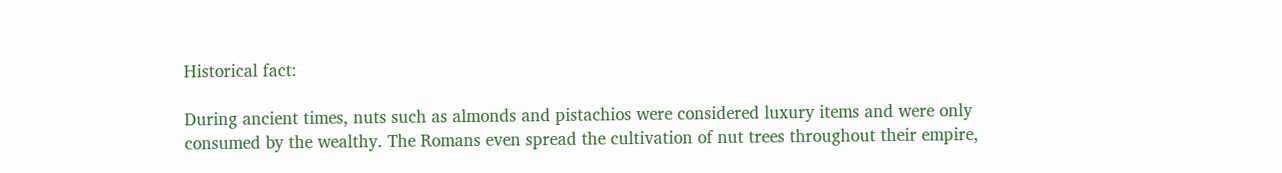Historical fact:

During ancient times, nuts such as almonds and pistachios were considered luxury items and were only consumed by the wealthy. The Romans even spread the cultivation of nut trees throughout their empire,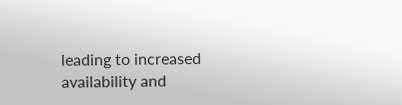leading to increased availability and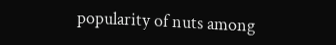popularity of nuts among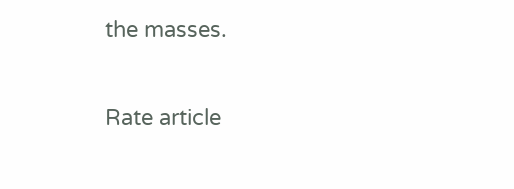the masses.

Rate article